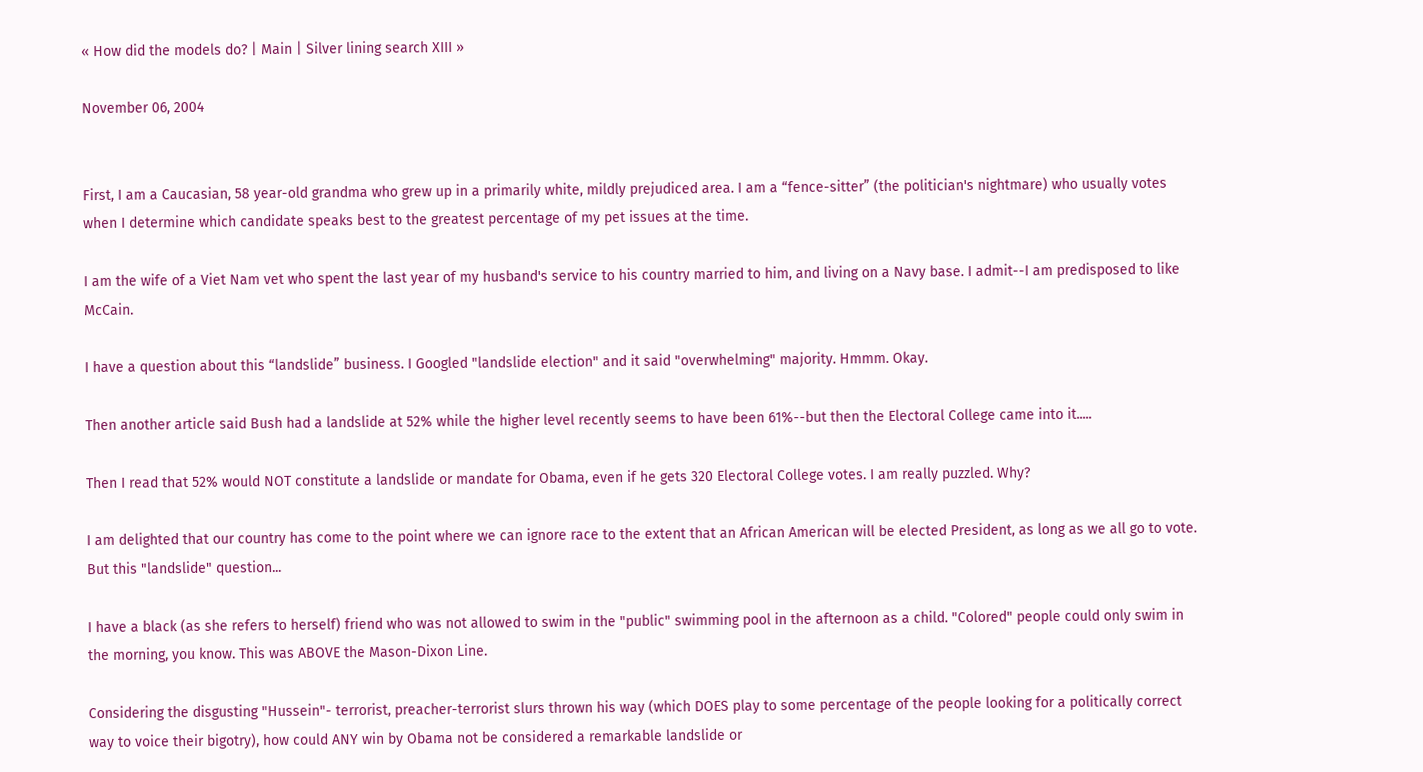« How did the models do? | Main | Silver lining search XIII »

November 06, 2004


First, I am a Caucasian, 58 year-old grandma who grew up in a primarily white, mildly prejudiced area. I am a “fence-sitter” (the politician's nightmare) who usually votes when I determine which candidate speaks best to the greatest percentage of my pet issues at the time.

I am the wife of a Viet Nam vet who spent the last year of my husband's service to his country married to him, and living on a Navy base. I admit--I am predisposed to like McCain.

I have a question about this “landslide” business. I Googled "landslide election" and it said "overwhelming" majority. Hmmm. Okay.

Then another article said Bush had a landslide at 52% while the higher level recently seems to have been 61%--but then the Electoral College came into it.....

Then I read that 52% would NOT constitute a landslide or mandate for Obama, even if he gets 320 Electoral College votes. I am really puzzled. Why?

I am delighted that our country has come to the point where we can ignore race to the extent that an African American will be elected President, as long as we all go to vote. But this "landslide" question...

I have a black (as she refers to herself) friend who was not allowed to swim in the "public" swimming pool in the afternoon as a child. "Colored" people could only swim in the morning, you know. This was ABOVE the Mason-Dixon Line.

Considering the disgusting "Hussein"- terrorist, preacher-terrorist slurs thrown his way (which DOES play to some percentage of the people looking for a politically correct way to voice their bigotry), how could ANY win by Obama not be considered a remarkable landslide or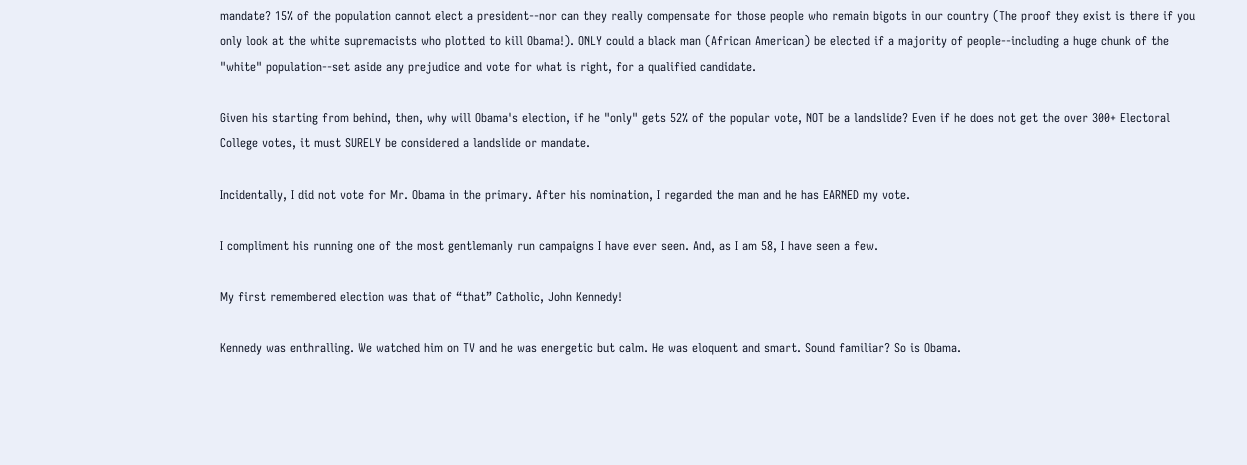mandate? 15% of the population cannot elect a president--nor can they really compensate for those people who remain bigots in our country (The proof they exist is there if you only look at the white supremacists who plotted to kill Obama!). ONLY could a black man (African American) be elected if a majority of people--including a huge chunk of the "white" population--set aside any prejudice and vote for what is right, for a qualified candidate.

Given his starting from behind, then, why will Obama's election, if he "only" gets 52% of the popular vote, NOT be a landslide? Even if he does not get the over 300+ Electoral College votes, it must SURELY be considered a landslide or mandate.

Incidentally, I did not vote for Mr. Obama in the primary. After his nomination, I regarded the man and he has EARNED my vote.

I compliment his running one of the most gentlemanly run campaigns I have ever seen. And, as I am 58, I have seen a few.

My first remembered election was that of “that” Catholic, John Kennedy!

Kennedy was enthralling. We watched him on TV and he was energetic but calm. He was eloquent and smart. Sound familiar? So is Obama.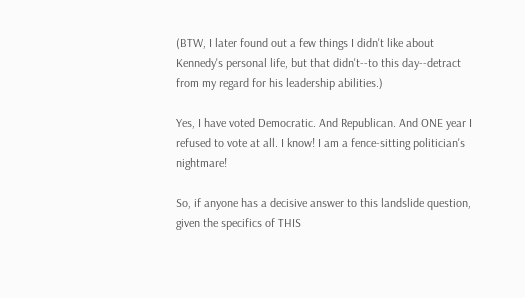(BTW, I later found out a few things I didn't like about Kennedy's personal life, but that didn't--to this day--detract from my regard for his leadership abilities.)

Yes, I have voted Democratic. And Republican. And ONE year I refused to vote at all. I know! I am a fence-sitting politician's nightmare!

So, if anyone has a decisive answer to this landslide question, given the specifics of THIS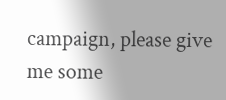campaign, please give me some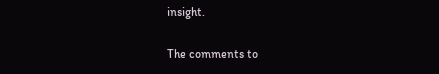insight.

The comments to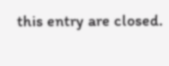this entry are closed.